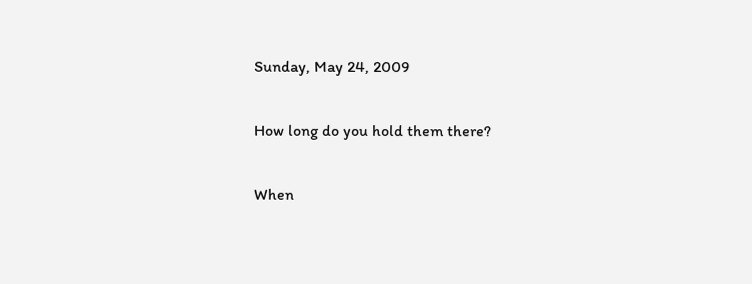Sunday, May 24, 2009

How long do you hold them there?

When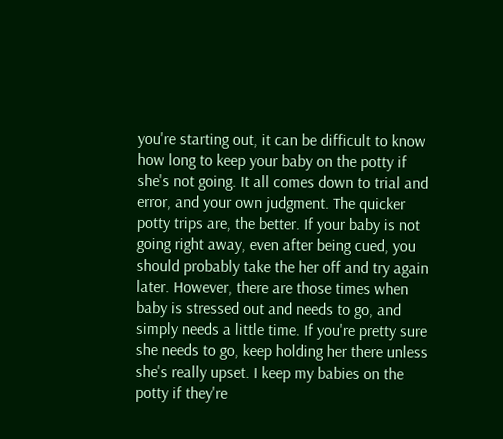you're starting out, it can be difficult to know how long to keep your baby on the potty if she's not going. It all comes down to trial and error, and your own judgment. The quicker potty trips are, the better. If your baby is not going right away, even after being cued, you should probably take the her off and try again later. However, there are those times when baby is stressed out and needs to go, and simply needs a little time. If you're pretty sure she needs to go, keep holding her there unless she's really upset. I keep my babies on the potty if they're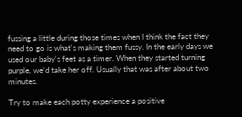fussing a little during those times when I think the fact they need to go is what's making them fussy. In the early days we used our baby's feet as a timer. When they started turning purple, we'd take her off. Usually that was after about two minutes.

Try to make each potty experience a positive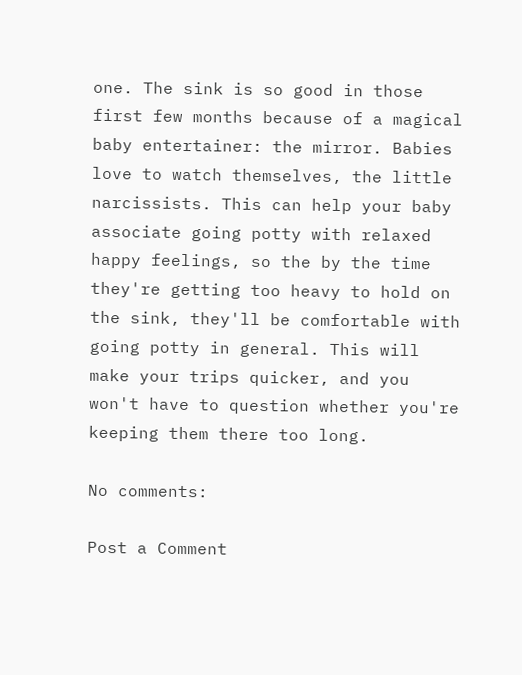one. The sink is so good in those first few months because of a magical baby entertainer: the mirror. Babies love to watch themselves, the little narcissists. This can help your baby associate going potty with relaxed happy feelings, so the by the time they're getting too heavy to hold on the sink, they'll be comfortable with going potty in general. This will make your trips quicker, and you won't have to question whether you're keeping them there too long.

No comments:

Post a Comment